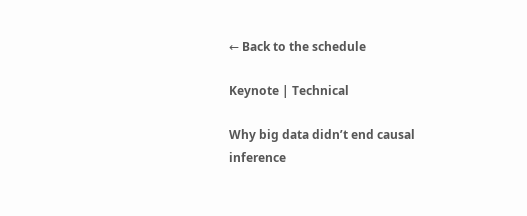← Back to the schedule

Keynote | Technical

Why big data didn’t end causal inference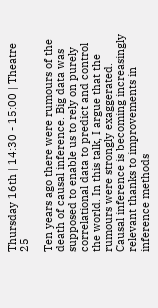Thursday 16th | 14:30 - 15:00 | Theatre 25

Ten years ago there were rumours of the death of causal inference. Big data was supposed to enable us to rely on purely correlational data to predict and control the world. In this talk, I argue that the rumours were strongly exaggerated. Causal inference is becoming increasingly relevant thanks to improvements in inference methods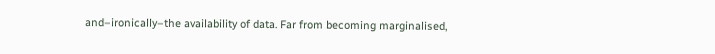and–ironically–the availability of data. Far from becoming marginalised,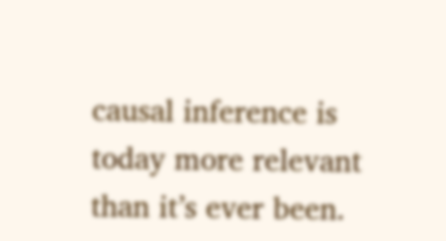causal inference is today more relevant than it’s ever been.